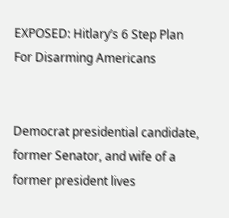EXPOSED: Hitlary’s 6 Step Plan For Disarming Americans


Democrat presidential candidate, former Senator, and wife of a former president lives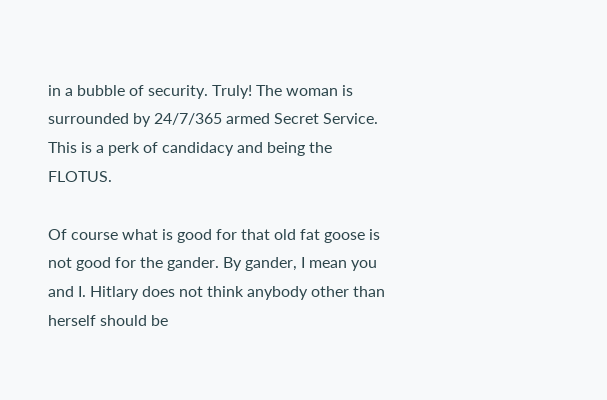in a bubble of security. Truly! The woman is surrounded by 24/7/365 armed Secret Service. This is a perk of candidacy and being the FLOTUS.

Of course what is good for that old fat goose is not good for the gander. By gander, I mean you and I. Hitlary does not think anybody other than herself should be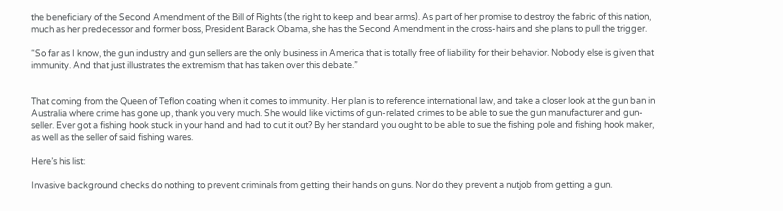the beneficiary of the Second Amendment of the Bill of Rights (the right to keep and bear arms). As part of her promise to destroy the fabric of this nation, much as her predecessor and former boss, President Barack Obama, she has the Second Amendment in the cross-hairs and she plans to pull the trigger.

“So far as I know, the gun industry and gun sellers are the only business in America that is totally free of liability for their behavior. Nobody else is given that immunity. And that just illustrates the extremism that has taken over this debate.”


That coming from the Queen of Teflon coating when it comes to immunity. Her plan is to reference international law, and take a closer look at the gun ban in Australia where crime has gone up, thank you very much. She would like victims of gun-related crimes to be able to sue the gun manufacturer and gun-seller. Ever got a fishing hook stuck in your hand and had to cut it out? By her standard you ought to be able to sue the fishing pole and fishing hook maker, as well as the seller of said fishing wares.

Here’s his list:

Invasive background checks do nothing to prevent criminals from getting their hands on guns. Nor do they prevent a nutjob from getting a gun.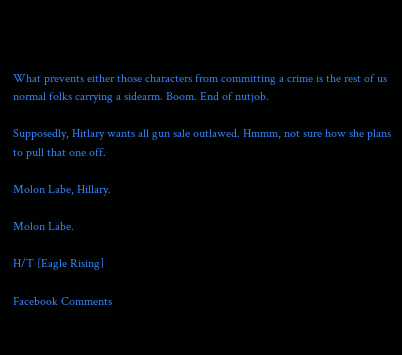What prevents either those characters from committing a crime is the rest of us normal folks carrying a sidearm. Boom. End of nutjob.

Supposedly, Hitlary wants all gun sale outlawed. Hmmm, not sure how she plans to pull that one off.

Molon Labe, Hillary.

Molon Labe.

H/T [Eagle Rising]

Facebook Comments